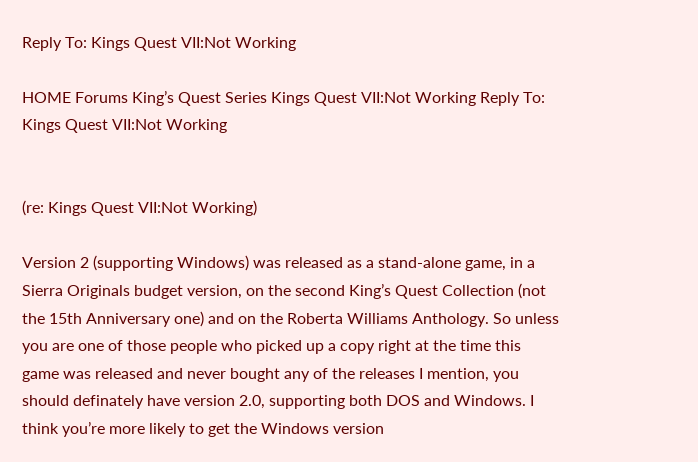Reply To: Kings Quest VII:Not Working

HOME Forums King’s Quest Series Kings Quest VII:Not Working Reply To: Kings Quest VII:Not Working


(re: Kings Quest VII:Not Working)

Version 2 (supporting Windows) was released as a stand-alone game, in a Sierra Originals budget version, on the second King’s Quest Collection (not the 15th Anniversary one) and on the Roberta Williams Anthology. So unless you are one of those people who picked up a copy right at the time this game was released and never bought any of the releases I mention, you should definately have version 2.0, supporting both DOS and Windows. I think you’re more likely to get the Windows version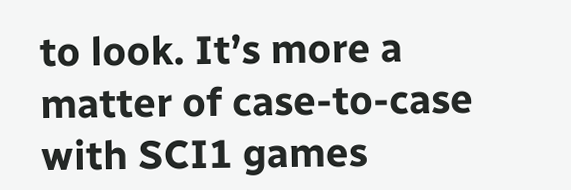to look. It’s more a matter of case-to-case with SCI1 games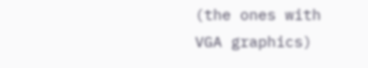(the ones with VGA graphics)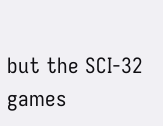but the SCI-32 games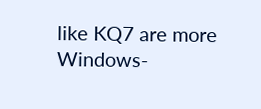like KQ7 are more Windows-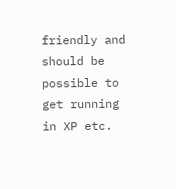friendly and should be possible to get running in XP etc.